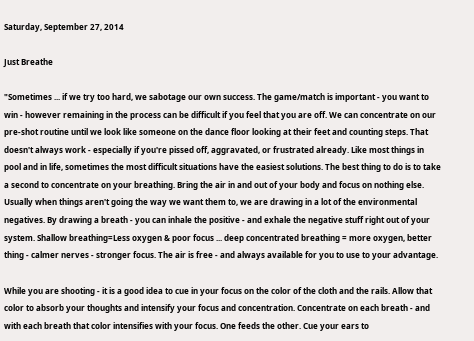Saturday, September 27, 2014

Just Breathe

"Sometimes ... if we try too hard, we sabotage our own success. The game/match is important - you want to win - however remaining in the process can be difficult if you feel that you are off. We can concentrate on our pre-shot routine until we look like someone on the dance floor looking at their feet and counting steps. That doesn't always work - especially if you're pissed off, aggravated, or frustrated already. Like most things in pool and in life, sometimes the most difficult situations have the easiest solutions. The best thing to do is to take a second to concentrate on your breathing. Bring the air in and out of your body and focus on nothing else. Usually when things aren't going the way we want them to, we are drawing in a lot of the environmental negatives. By drawing a breath - you can inhale the positive - and exhale the negative stuff right out of your system. Shallow breathing=Less oxygen & poor focus ... deep concentrated breathing = more oxygen, better thing - calmer nerves - stronger focus. The air is free - and always available for you to use to your advantage.

While you are shooting - it is a good idea to cue in your focus on the color of the cloth and the rails. Allow that color to absorb your thoughts and intensify your focus and concentration. Concentrate on each breath - and with each breath that color intensifies with your focus. One feeds the other. Cue your ears to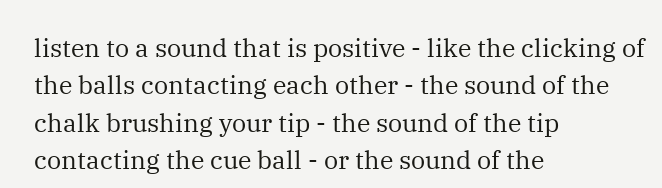listen to a sound that is positive - like the clicking of the balls contacting each other - the sound of the chalk brushing your tip - the sound of the tip contacting the cue ball - or the sound of the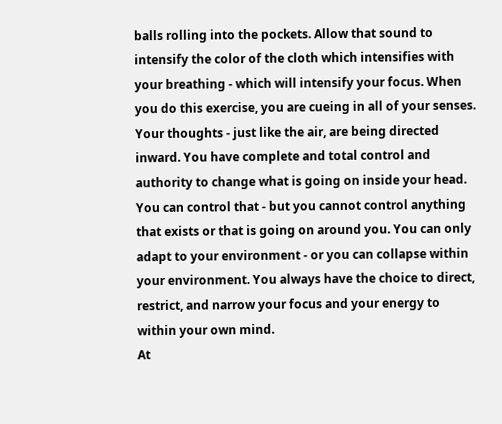balls rolling into the pockets. Allow that sound to intensify the color of the cloth which intensifies with your breathing - which will intensify your focus. When you do this exercise, you are cueing in all of your senses. Your thoughts - just like the air, are being directed inward. You have complete and total control and authority to change what is going on inside your head. You can control that - but you cannot control anything that exists or that is going on around you. You can only adapt to your environment - or you can collapse within your environment. You always have the choice to direct, restrict, and narrow your focus and your energy to within your own mind.
At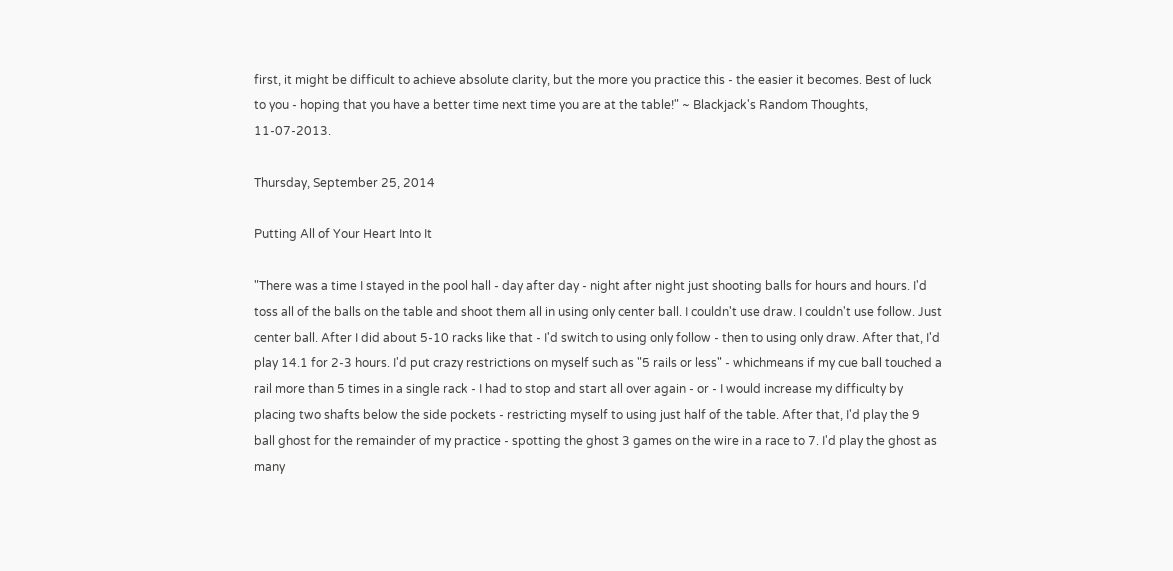first, it might be difficult to achieve absolute clarity, but the more you practice this - the easier it becomes. Best of luck to you - hoping that you have a better time next time you are at the table!" ~ Blackjack's Random Thoughts, 11-07-2013.

Thursday, September 25, 2014

Putting All of Your Heart Into It

"There was a time I stayed in the pool hall - day after day - night after night just shooting balls for hours and hours. I'd toss all of the balls on the table and shoot them all in using only center ball. I couldn't use draw. I couldn't use follow. Just center ball. After I did about 5-10 racks like that - I'd switch to using only follow - then to using only draw. After that, I'd play 14.1 for 2-3 hours. I'd put crazy restrictions on myself such as "5 rails or less" - whichmeans if my cue ball touched a rail more than 5 times in a single rack - I had to stop and start all over again - or - I would increase my difficulty by placing two shafts below the side pockets - restricting myself to using just half of the table. After that, I'd play the 9 ball ghost for the remainder of my practice - spotting the ghost 3 games on the wire in a race to 7. I'd play the ghost as many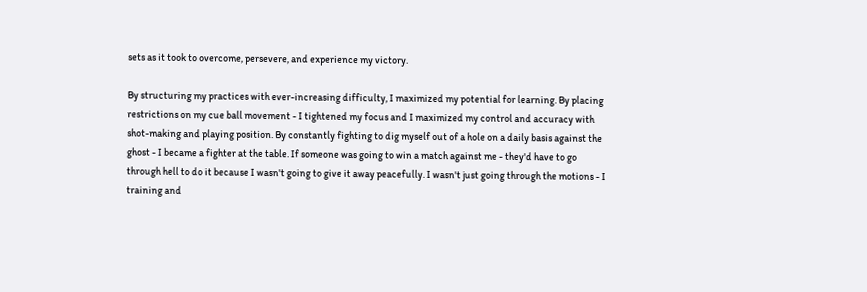sets as it took to overcome, persevere, and experience my victory.

By structuring my practices with ever-increasing difficulty, I maximized my potential for learning. By placing restrictions on my cue ball movement - I tightened my focus and I maximized my control and accuracy with shot-making and playing position. By constantly fighting to dig myself out of a hole on a daily basis against the ghost - I became a fighter at the table. If someone was going to win a match against me - they'd have to go through hell to do it because I wasn't going to give it away peacefully. I wasn't just going through the motions - I training and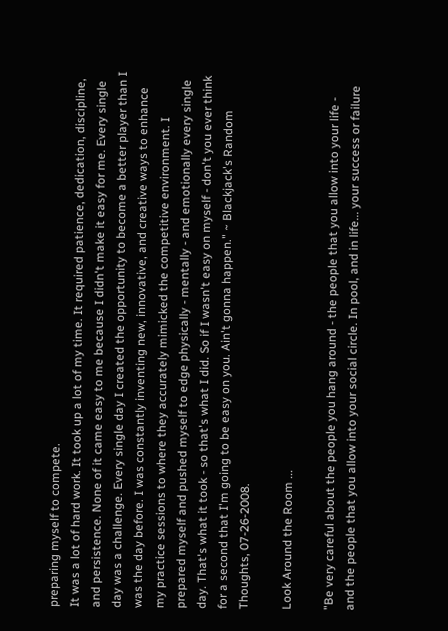preparing myself to compete.
It was a lot of hard work. It took up a lot of my time. It required patience, dedication, discipline, and persistence. None of it came easy to me because I didn't make it easy for me. Every single day was a challenge. Every single day I created the opportunity to become a better player than I was the day before. I was constantly inventing new, innovative, and creative ways to enhance my practice sessions to where they accurately mimicked the competitive environment. I prepared myself and pushed myself to edge physically - mentally - and emotionally every single day. That's what it took - so that's what I did. So if I wasn't easy on myself - don't you ever think for a second that I'm going to be easy on you. Ain't gonna happen." ~ Blackjack's Random Thoughts, 07-26-2008.

Look Around the Room ...

"Be very careful about the people you hang around - the people that you allow into your life - and the people that you allow into your social circle. In pool, and in life... your success or failure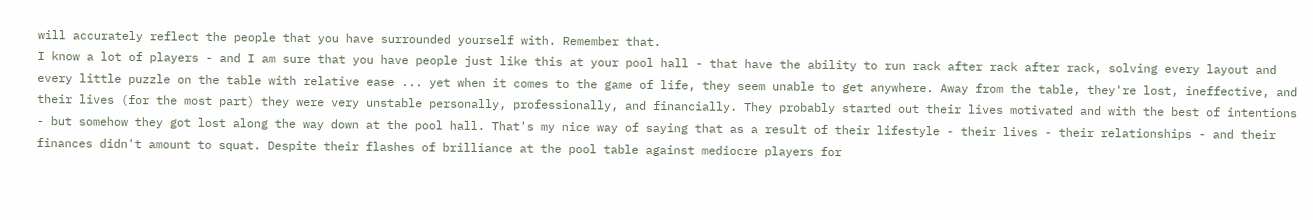will accurately reflect the people that you have surrounded yourself with. Remember that.
I know a lot of players - and I am sure that you have people just like this at your pool hall - that have the ability to run rack after rack after rack, solving every layout and every little puzzle on the table with relative ease ... yet when it comes to the game of life, they seem unable to get anywhere. Away from the table, they're lost, ineffective, and their lives (for the most part) they were very unstable personally, professionally, and financially. They probably started out their lives motivated and with the best of intentions - but somehow they got lost along the way down at the pool hall. That's my nice way of saying that as a result of their lifestyle - their lives - their relationships - and their finances didn't amount to squat. Despite their flashes of brilliance at the pool table against mediocre players for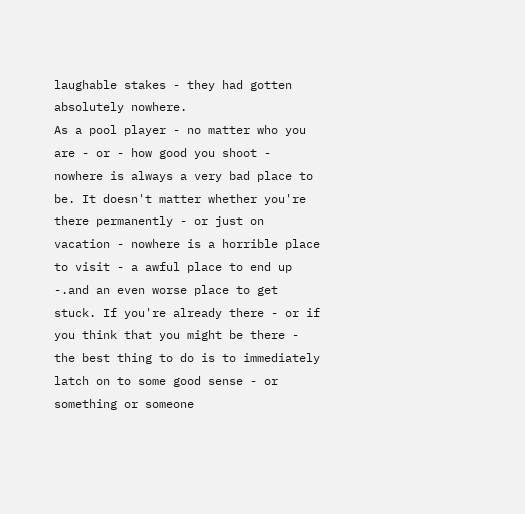laughable stakes - they had gotten absolutely nowhere.
As a pool player - no matter who you are - or - how good you shoot - nowhere is always a very bad place to be. It doesn't matter whether you're there permanently - or just on vacation - nowhere is a horrible place to visit - a awful place to end up -.and an even worse place to get stuck. If you're already there - or if you think that you might be there - the best thing to do is to immediately latch on to some good sense - or something or someone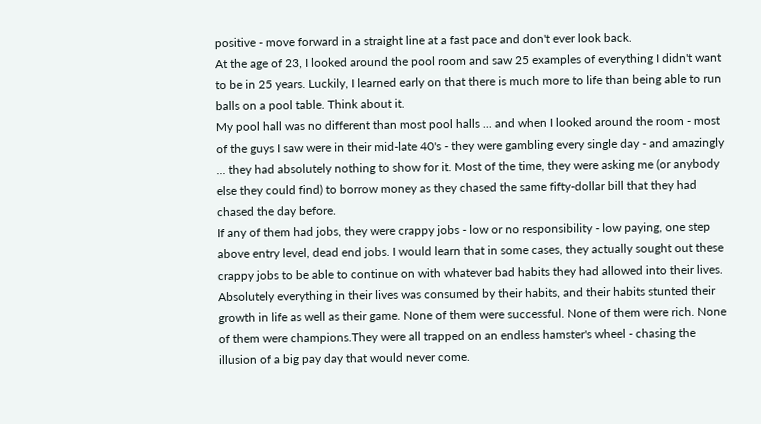positive - move forward in a straight line at a fast pace and don't ever look back.
At the age of 23, I looked around the pool room and saw 25 examples of everything I didn't want to be in 25 years. Luckily, I learned early on that there is much more to life than being able to run balls on a pool table. Think about it.
My pool hall was no different than most pool halls ... and when I looked around the room - most of the guys I saw were in their mid-late 40's - they were gambling every single day - and amazingly ... they had absolutely nothing to show for it. Most of the time, they were asking me (or anybody else they could find) to borrow money as they chased the same fifty-dollar bill that they had chased the day before.
If any of them had jobs, they were crappy jobs - low or no responsibility - low paying, one step above entry level, dead end jobs. I would learn that in some cases, they actually sought out these crappy jobs to be able to continue on with whatever bad habits they had allowed into their lives. Absolutely everything in their lives was consumed by their habits, and their habits stunted their growth in life as well as their game. None of them were successful. None of them were rich. None of them were champions.They were all trapped on an endless hamster's wheel - chasing the illusion of a big pay day that would never come.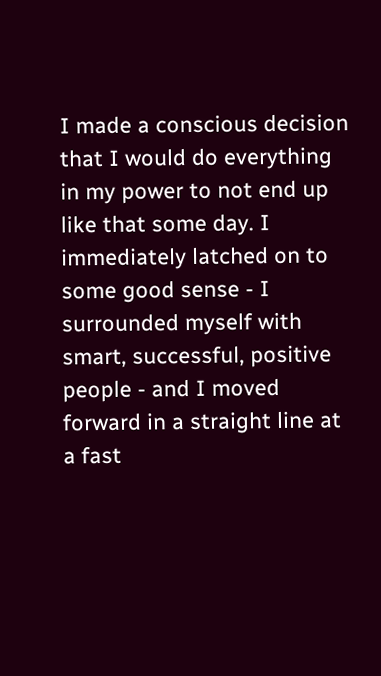I made a conscious decision that I would do everything in my power to not end up like that some day. I immediately latched on to some good sense - I surrounded myself with smart, successful, positive people - and I moved forward in a straight line at a fast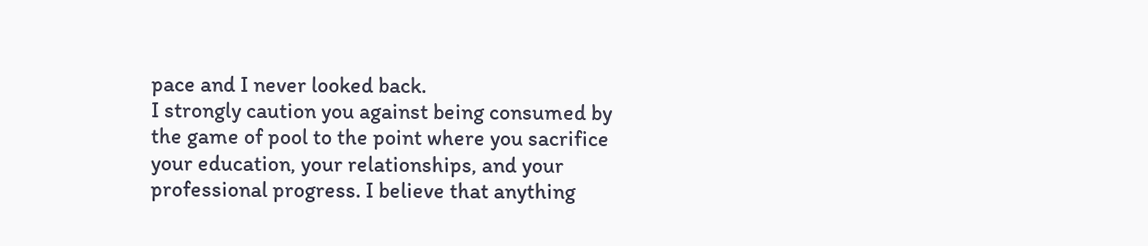pace and I never looked back.
I strongly caution you against being consumed by the game of pool to the point where you sacrifice your education, your relationships, and your professional progress. I believe that anything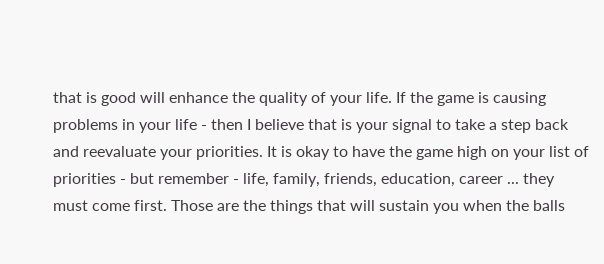that is good will enhance the quality of your life. If the game is causing problems in your life - then I believe that is your signal to take a step back and reevaluate your priorities. It is okay to have the game high on your list of priorities - but remember - life, family, friends, education, career ... they must come first. Those are the things that will sustain you when the balls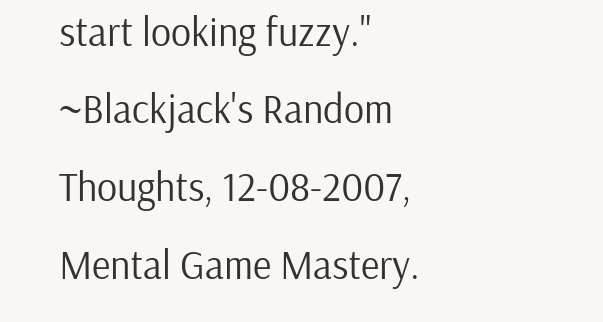start looking fuzzy." ~Blackjack's Random Thoughts, 12-08-2007, Mental Game Mastery.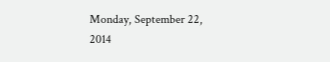Monday, September 22, 2014